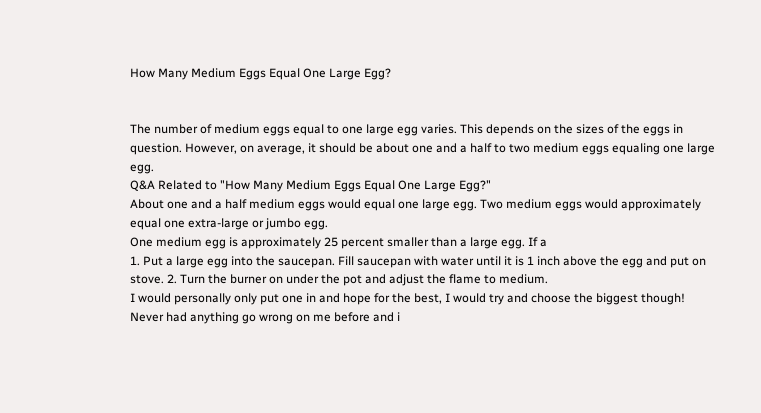How Many Medium Eggs Equal One Large Egg?


The number of medium eggs equal to one large egg varies. This depends on the sizes of the eggs in question. However, on average, it should be about one and a half to two medium eggs equaling one large egg.
Q&A Related to "How Many Medium Eggs Equal One Large Egg?"
About one and a half medium eggs would equal one large egg. Two medium eggs would approximately equal one extra-large or jumbo egg.
One medium egg is approximately 25 percent smaller than a large egg. If a
1. Put a large egg into the saucepan. Fill saucepan with water until it is 1 inch above the egg and put on stove. 2. Turn the burner on under the pot and adjust the flame to medium.
I would personally only put one in and hope for the best, I would try and choose the biggest though! Never had anything go wrong on me before and i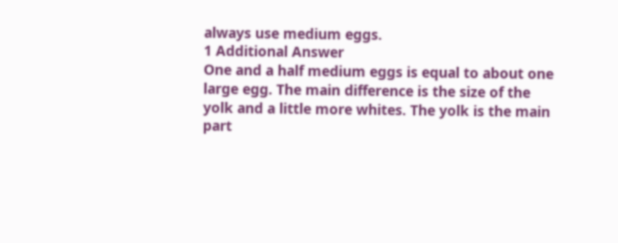always use medium eggs.
1 Additional Answer
One and a half medium eggs is equal to about one large egg. The main difference is the size of the yolk and a little more whites. The yolk is the main part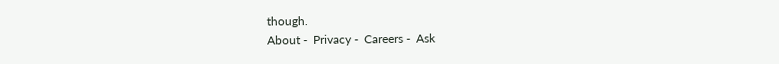though.
About -  Privacy -  Careers -  Ask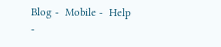Blog -  Mobile -  Help -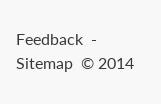Feedback  -  Sitemap  © 2014